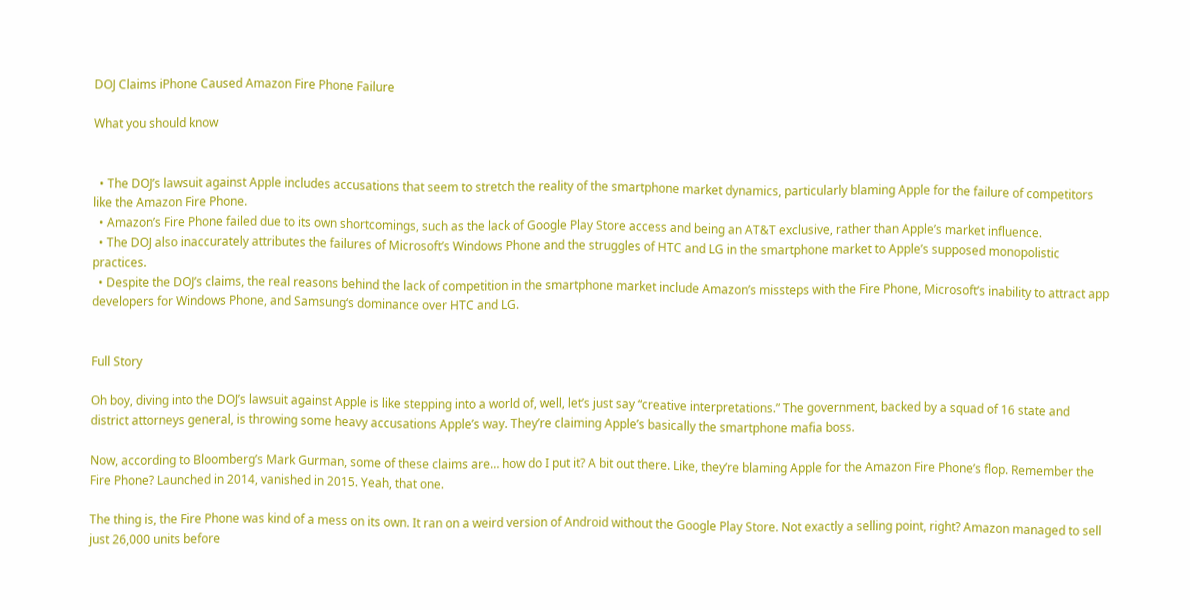DOJ Claims iPhone Caused Amazon Fire Phone Failure

What you should know


  • The DOJ’s lawsuit against Apple includes accusations that seem to stretch the reality of the smartphone market dynamics, particularly blaming Apple for the failure of competitors like the Amazon Fire Phone.
  • Amazon’s Fire Phone failed due to its own shortcomings, such as the lack of Google Play Store access and being an AT&T exclusive, rather than Apple’s market influence.
  • The DOJ also inaccurately attributes the failures of Microsoft’s Windows Phone and the struggles of HTC and LG in the smartphone market to Apple’s supposed monopolistic practices.
  • Despite the DOJ’s claims, the real reasons behind the lack of competition in the smartphone market include Amazon’s missteps with the Fire Phone, Microsoft’s inability to attract app developers for Windows Phone, and Samsung‘s dominance over HTC and LG.


Full Story

Oh boy, diving into the DOJ’s lawsuit against Apple is like stepping into a world of, well, let’s just say “creative interpretations.” The government, backed by a squad of 16 state and district attorneys general, is throwing some heavy accusations Apple’s way. They’re claiming Apple’s basically the smartphone mafia boss.

Now, according to Bloomberg’s Mark Gurman, some of these claims are… how do I put it? A bit out there. Like, they’re blaming Apple for the Amazon Fire Phone’s flop. Remember the Fire Phone? Launched in 2014, vanished in 2015. Yeah, that one.

The thing is, the Fire Phone was kind of a mess on its own. It ran on a weird version of Android without the Google Play Store. Not exactly a selling point, right? Amazon managed to sell just 26,000 units before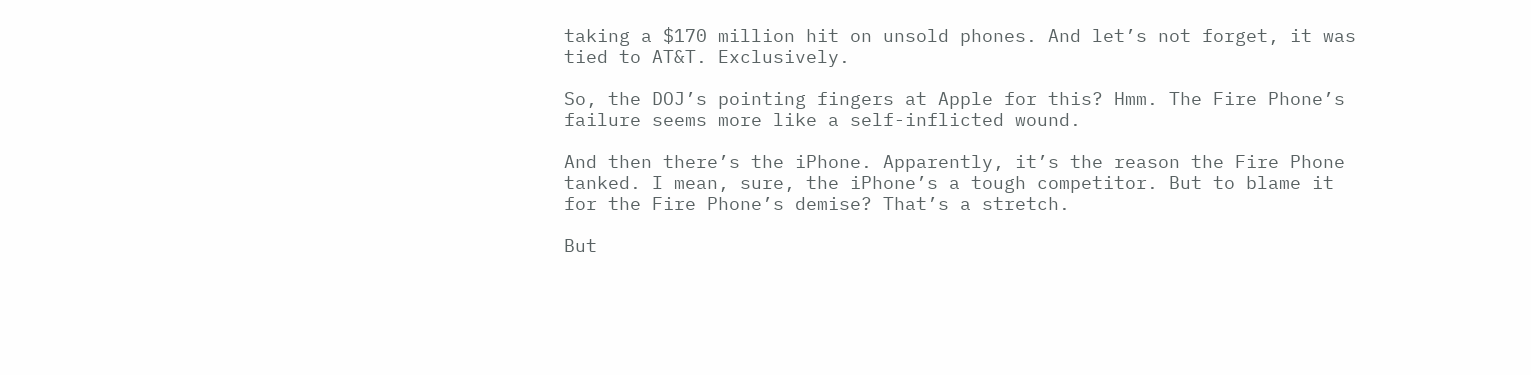taking a $170 million hit on unsold phones. And let’s not forget, it was tied to AT&T. Exclusively.

So, the DOJ’s pointing fingers at Apple for this? Hmm. The Fire Phone’s failure seems more like a self-inflicted wound.

And then there’s the iPhone. Apparently, it’s the reason the Fire Phone tanked. I mean, sure, the iPhone’s a tough competitor. But to blame it for the Fire Phone’s demise? That’s a stretch.

But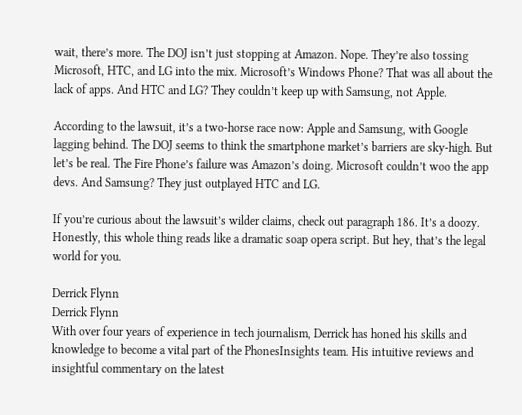wait, there’s more. The DOJ isn’t just stopping at Amazon. Nope. They’re also tossing Microsoft, HTC, and LG into the mix. Microsoft’s Windows Phone? That was all about the lack of apps. And HTC and LG? They couldn’t keep up with Samsung, not Apple.

According to the lawsuit, it’s a two-horse race now: Apple and Samsung, with Google lagging behind. The DOJ seems to think the smartphone market’s barriers are sky-high. But let’s be real. The Fire Phone’s failure was Amazon’s doing. Microsoft couldn’t woo the app devs. And Samsung? They just outplayed HTC and LG.

If you’re curious about the lawsuit’s wilder claims, check out paragraph 186. It’s a doozy. Honestly, this whole thing reads like a dramatic soap opera script. But hey, that’s the legal world for you.

Derrick Flynn
Derrick Flynn
With over four years of experience in tech journalism, Derrick has honed his skills and knowledge to become a vital part of the PhonesInsights team. His intuitive reviews and insightful commentary on the latest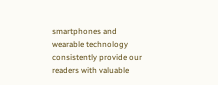smartphones and wearable technology consistently provide our readers with valuable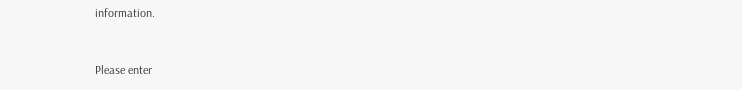information.


Please enter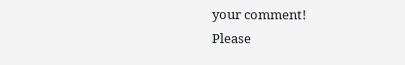your comment!
Please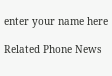enter your name here

Related Phone News